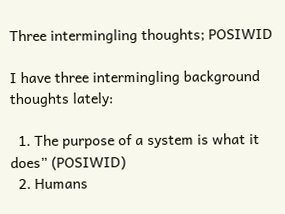Three intermingling thoughts; POSIWID

I have three intermingling background thoughts lately:

  1. The purpose of a system is what it does” (POSIWID)
  2. Humans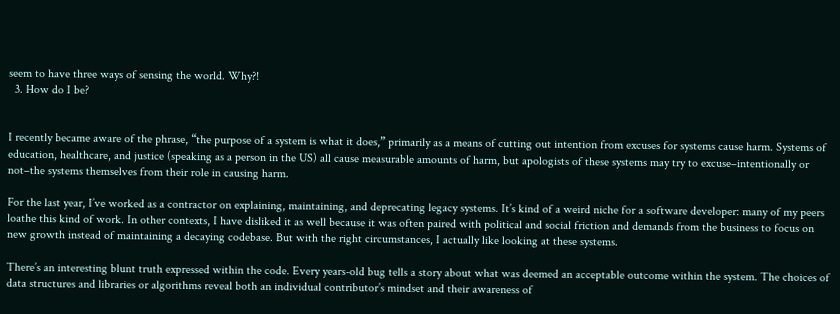seem to have three ways of sensing the world. Why?!
  3. How do I be?


I recently became aware of the phrase, “the purpose of a system is what it does,” primarily as a means of cutting out intention from excuses for systems cause harm. Systems of education, healthcare, and justice (speaking as a person in the US) all cause measurable amounts of harm, but apologists of these systems may try to excuse–intentionally or not–the systems themselves from their role in causing harm.

For the last year, I’ve worked as a contractor on explaining, maintaining, and deprecating legacy systems. It’s kind of a weird niche for a software developer: many of my peers loathe this kind of work. In other contexts, I have disliked it as well because it was often paired with political and social friction and demands from the business to focus on new growth instead of maintaining a decaying codebase. But with the right circumstances, I actually like looking at these systems.

There’s an interesting blunt truth expressed within the code. Every years-old bug tells a story about what was deemed an acceptable outcome within the system. The choices of data structures and libraries or algorithms reveal both an individual contributor’s mindset and their awareness of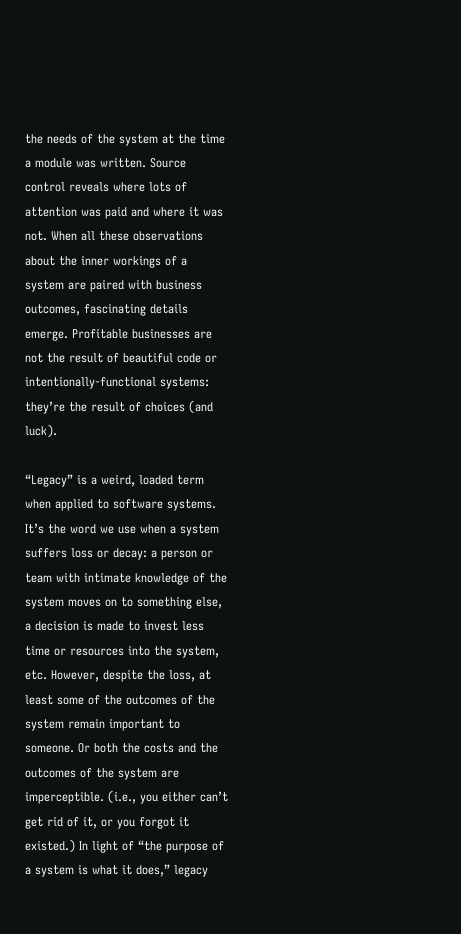the needs of the system at the time a module was written. Source control reveals where lots of attention was paid and where it was not. When all these observations about the inner workings of a system are paired with business outcomes, fascinating details emerge. Profitable businesses are not the result of beautiful code or intentionally-functional systems: they’re the result of choices (and luck).

“Legacy” is a weird, loaded term when applied to software systems. It’s the word we use when a system suffers loss or decay: a person or team with intimate knowledge of the system moves on to something else, a decision is made to invest less time or resources into the system, etc. However, despite the loss, at least some of the outcomes of the system remain important to someone. Or both the costs and the outcomes of the system are imperceptible. (i.e., you either can’t get rid of it, or you forgot it existed.) In light of “the purpose of a system is what it does,” legacy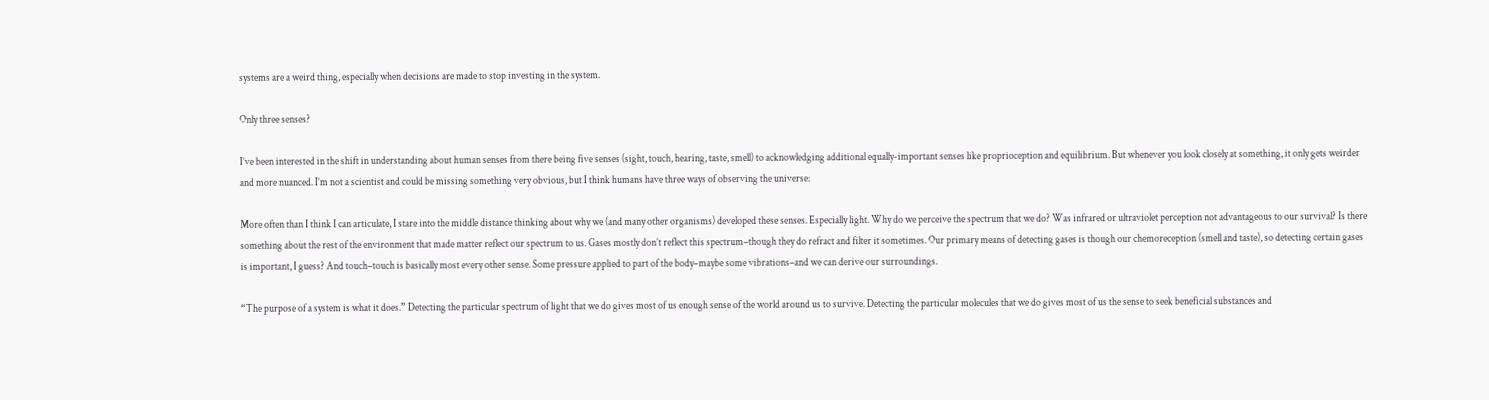systems are a weird thing, especially when decisions are made to stop investing in the system.

Only three senses?

I’ve been interested in the shift in understanding about human senses from there being five senses (sight, touch, hearing, taste, smell) to acknowledging additional equally-important senses like proprioception and equilibrium. But whenever you look closely at something, it only gets weirder and more nuanced. I’m not a scientist and could be missing something very obvious, but I think humans have three ways of observing the universe:

More often than I think I can articulate, I stare into the middle distance thinking about why we (and many other organisms) developed these senses. Especially light. Why do we perceive the spectrum that we do? Was infrared or ultraviolet perception not advantageous to our survival? Is there something about the rest of the environment that made matter reflect our spectrum to us. Gases mostly don’t reflect this spectrum–though they do refract and filter it sometimes. Our primary means of detecting gases is though our chemoreception (smell and taste), so detecting certain gases is important, I guess? And touch–touch is basically most every other sense. Some pressure applied to part of the body–maybe some vibrations–and we can derive our surroundings.

“The purpose of a system is what it does.” Detecting the particular spectrum of light that we do gives most of us enough sense of the world around us to survive. Detecting the particular molecules that we do gives most of us the sense to seek beneficial substances and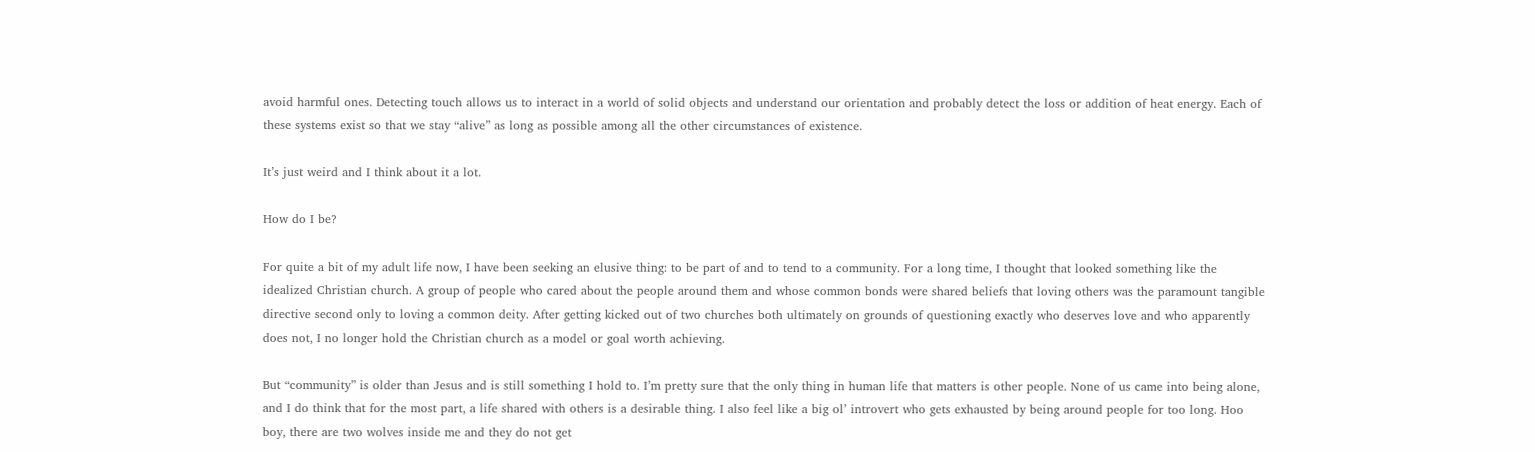avoid harmful ones. Detecting touch allows us to interact in a world of solid objects and understand our orientation and probably detect the loss or addition of heat energy. Each of these systems exist so that we stay “alive” as long as possible among all the other circumstances of existence.

It’s just weird and I think about it a lot.

How do I be?

For quite a bit of my adult life now, I have been seeking an elusive thing: to be part of and to tend to a community. For a long time, I thought that looked something like the idealized Christian church. A group of people who cared about the people around them and whose common bonds were shared beliefs that loving others was the paramount tangible directive second only to loving a common deity. After getting kicked out of two churches both ultimately on grounds of questioning exactly who deserves love and who apparently does not, I no longer hold the Christian church as a model or goal worth achieving.

But “community” is older than Jesus and is still something I hold to. I’m pretty sure that the only thing in human life that matters is other people. None of us came into being alone, and I do think that for the most part, a life shared with others is a desirable thing. I also feel like a big ol’ introvert who gets exhausted by being around people for too long. Hoo boy, there are two wolves inside me and they do not get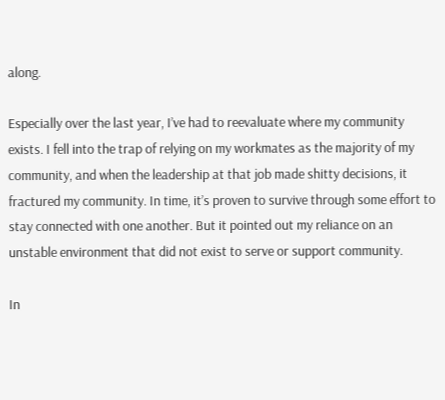along.

Especially over the last year, I’ve had to reevaluate where my community exists. I fell into the trap of relying on my workmates as the majority of my community, and when the leadership at that job made shitty decisions, it fractured my community. In time, it’s proven to survive through some effort to stay connected with one another. But it pointed out my reliance on an unstable environment that did not exist to serve or support community.

In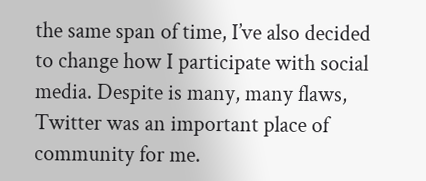the same span of time, I’ve also decided to change how I participate with social media. Despite is many, many flaws, Twitter was an important place of community for me.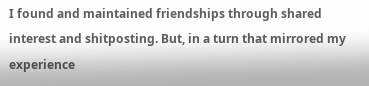I found and maintained friendships through shared interest and shitposting. But, in a turn that mirrored my experience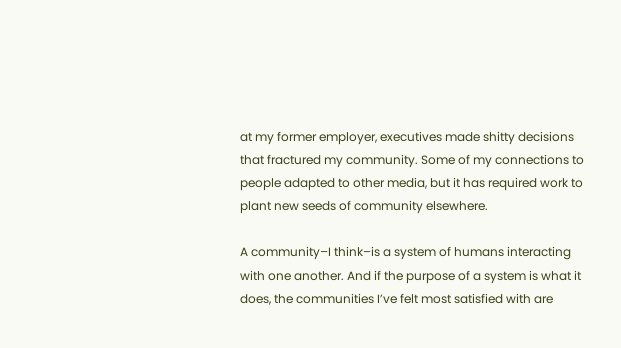at my former employer, executives made shitty decisions that fractured my community. Some of my connections to people adapted to other media, but it has required work to plant new seeds of community elsewhere.

A community–I think–is a system of humans interacting with one another. And if the purpose of a system is what it does, the communities I’ve felt most satisfied with are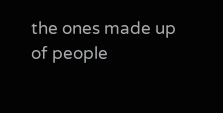the ones made up of people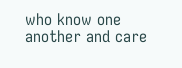who know one another and care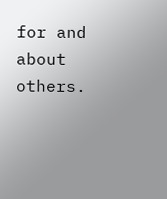for and about others.